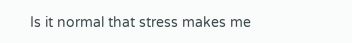Is it normal that stress makes me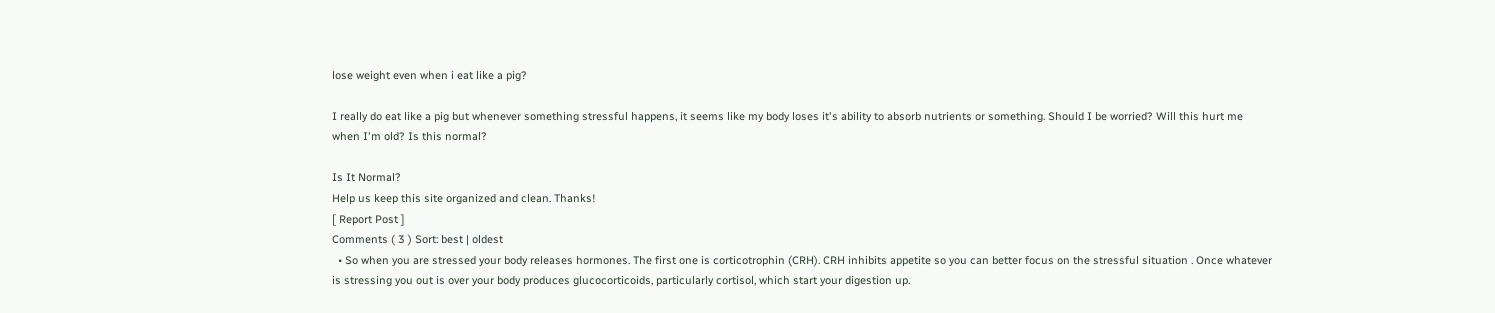lose weight even when i eat like a pig?

I really do eat like a pig but whenever something stressful happens, it seems like my body loses it's ability to absorb nutrients or something. Should I be worried? Will this hurt me when I'm old? Is this normal?

Is It Normal?
Help us keep this site organized and clean. Thanks!
[ Report Post ]
Comments ( 3 ) Sort: best | oldest
  • So when you are stressed your body releases hormones. The first one is corticotrophin (CRH). CRH inhibits appetite so you can better focus on the stressful situation . Once whatever is stressing you out is over your body produces glucocorticoids, particularly cortisol, which start your digestion up.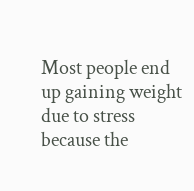Most people end up gaining weight due to stress because the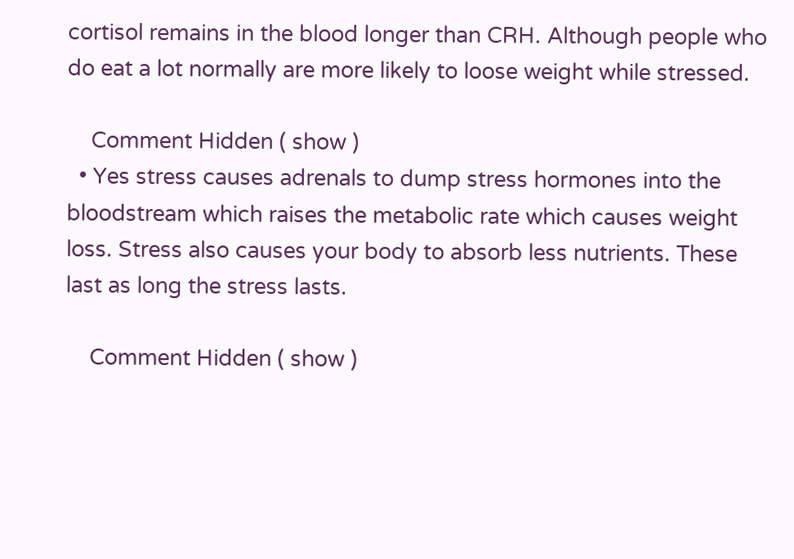cortisol remains in the blood longer than CRH. Although people who do eat a lot normally are more likely to loose weight while stressed.

    Comment Hidden ( show )
  • Yes stress causes adrenals to dump stress hormones into the bloodstream which raises the metabolic rate which causes weight loss. Stress also causes your body to absorb less nutrients. These last as long the stress lasts.

    Comment Hidden ( show )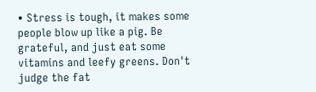• Stress is tough, it makes some people blow up like a pig. Be grateful, and just eat some vitamins and leefy greens. Don't judge the fat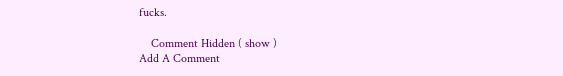fucks.

    Comment Hidden ( show )
Add A Comment